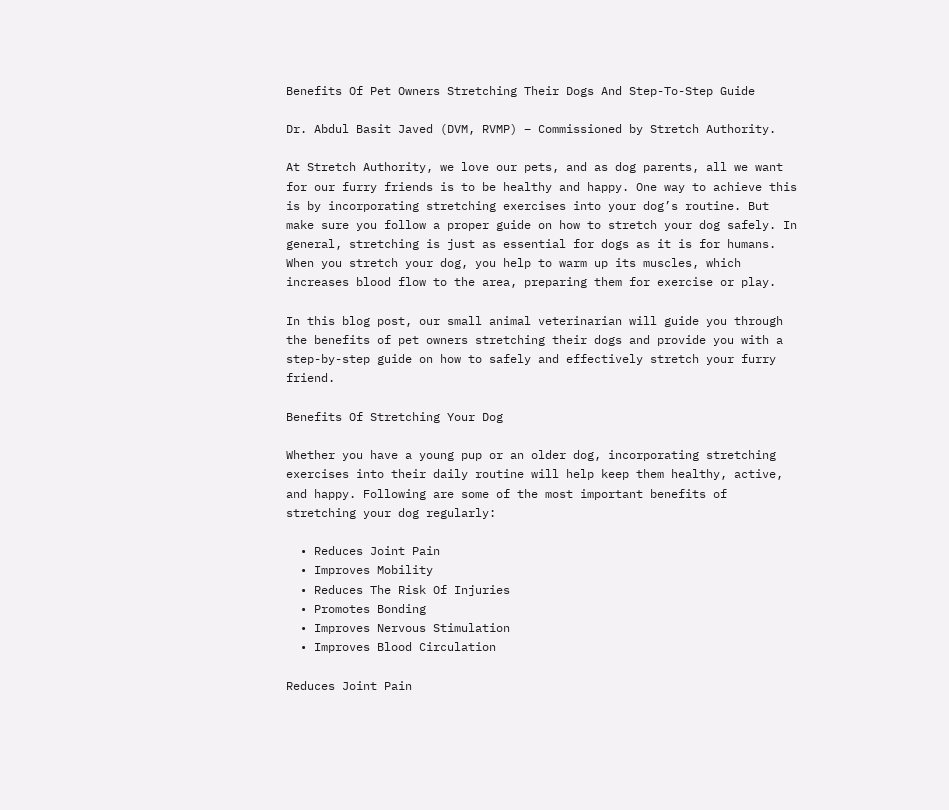Benefits Of Pet Owners Stretching Their Dogs And Step-To-Step Guide

Dr. Abdul Basit Javed (DVM, RVMP) – Commissioned by Stretch Authority.

At Stretch Authority, we love our pets, and as dog parents, all we want for our furry friends is to be healthy and happy. One way to achieve this is by incorporating stretching exercises into your dog’s routine. But make sure you follow a proper guide on how to stretch your dog safely. In general, stretching is just as essential for dogs as it is for humans. When you stretch your dog, you help to warm up its muscles, which increases blood flow to the area, preparing them for exercise or play.

In this blog post, our small animal veterinarian will guide you through the benefits of pet owners stretching their dogs and provide you with a step-by-step guide on how to safely and effectively stretch your furry friend.

Benefits Of Stretching Your Dog

Whether you have a young pup or an older dog, incorporating stretching exercises into their daily routine will help keep them healthy, active, and happy. Following are some of the most important benefits of stretching your dog regularly:

  • Reduces Joint Pain
  • Improves Mobility
  • Reduces The Risk Of Injuries
  • Promotes Bonding
  • Improves Nervous Stimulation
  • Improves Blood Circulation

Reduces Joint Pain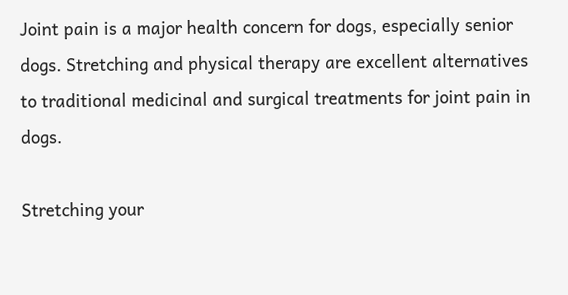Joint pain is a major health concern for dogs, especially senior dogs. Stretching and physical therapy are excellent alternatives to traditional medicinal and surgical treatments for joint pain in dogs.

Stretching your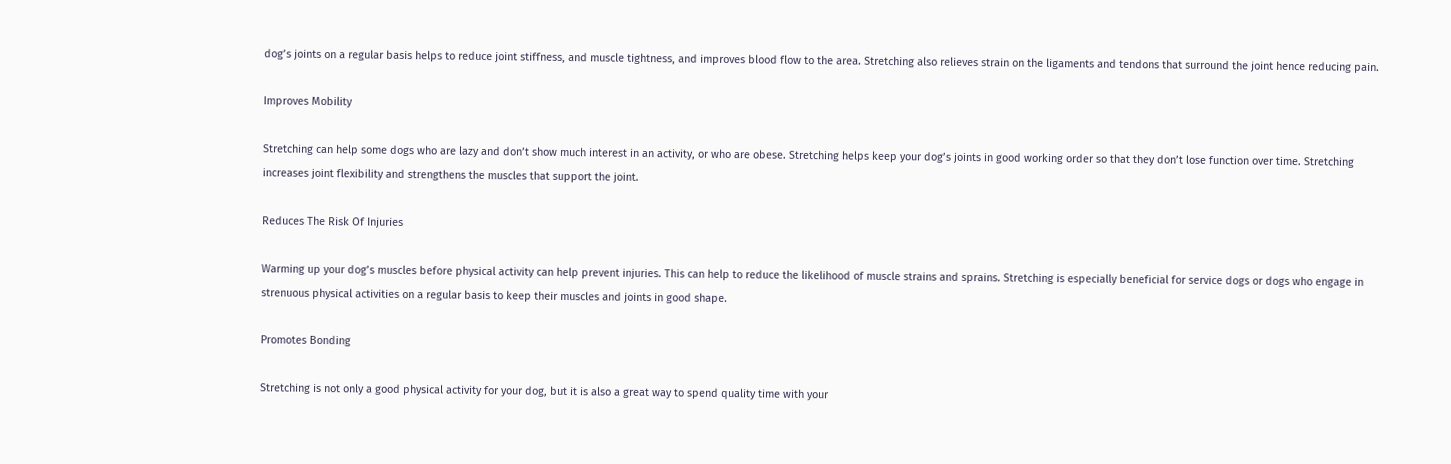dog’s joints on a regular basis helps to reduce joint stiffness, and muscle tightness, and improves blood flow to the area. Stretching also relieves strain on the ligaments and tendons that surround the joint hence reducing pain.

Improves Mobility

Stretching can help some dogs who are lazy and don’t show much interest in an activity, or who are obese. Stretching helps keep your dog’s joints in good working order so that they don’t lose function over time. Stretching increases joint flexibility and strengthens the muscles that support the joint.

Reduces The Risk Of Injuries

Warming up your dog’s muscles before physical activity can help prevent injuries. This can help to reduce the likelihood of muscle strains and sprains. Stretching is especially beneficial for service dogs or dogs who engage in strenuous physical activities on a regular basis to keep their muscles and joints in good shape.

Promotes Bonding

Stretching is not only a good physical activity for your dog, but it is also a great way to spend quality time with your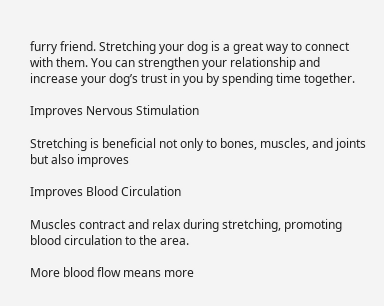furry friend. Stretching your dog is a great way to connect with them. You can strengthen your relationship and increase your dog’s trust in you by spending time together.

Improves Nervous Stimulation

Stretching is beneficial not only to bones, muscles, and joints but also improves

Improves Blood Circulation

Muscles contract and relax during stretching, promoting blood circulation to the area.

More blood flow means more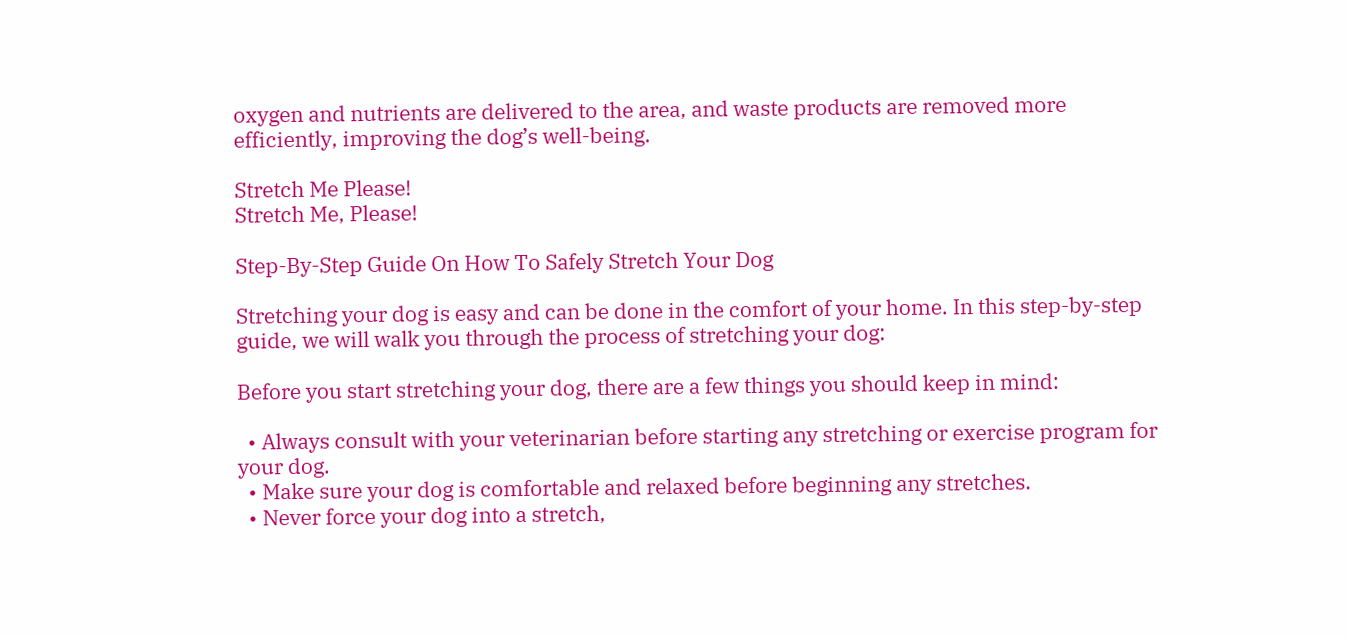oxygen and nutrients are delivered to the area, and waste products are removed more efficiently, improving the dog’s well-being.

Stretch Me Please!
Stretch Me, Please!

Step-By-Step Guide On How To Safely Stretch Your Dog

Stretching your dog is easy and can be done in the comfort of your home. In this step-by-step guide, we will walk you through the process of stretching your dog:

Before you start stretching your dog, there are a few things you should keep in mind:

  • Always consult with your veterinarian before starting any stretching or exercise program for your dog.
  • Make sure your dog is comfortable and relaxed before beginning any stretches.
  • Never force your dog into a stretch,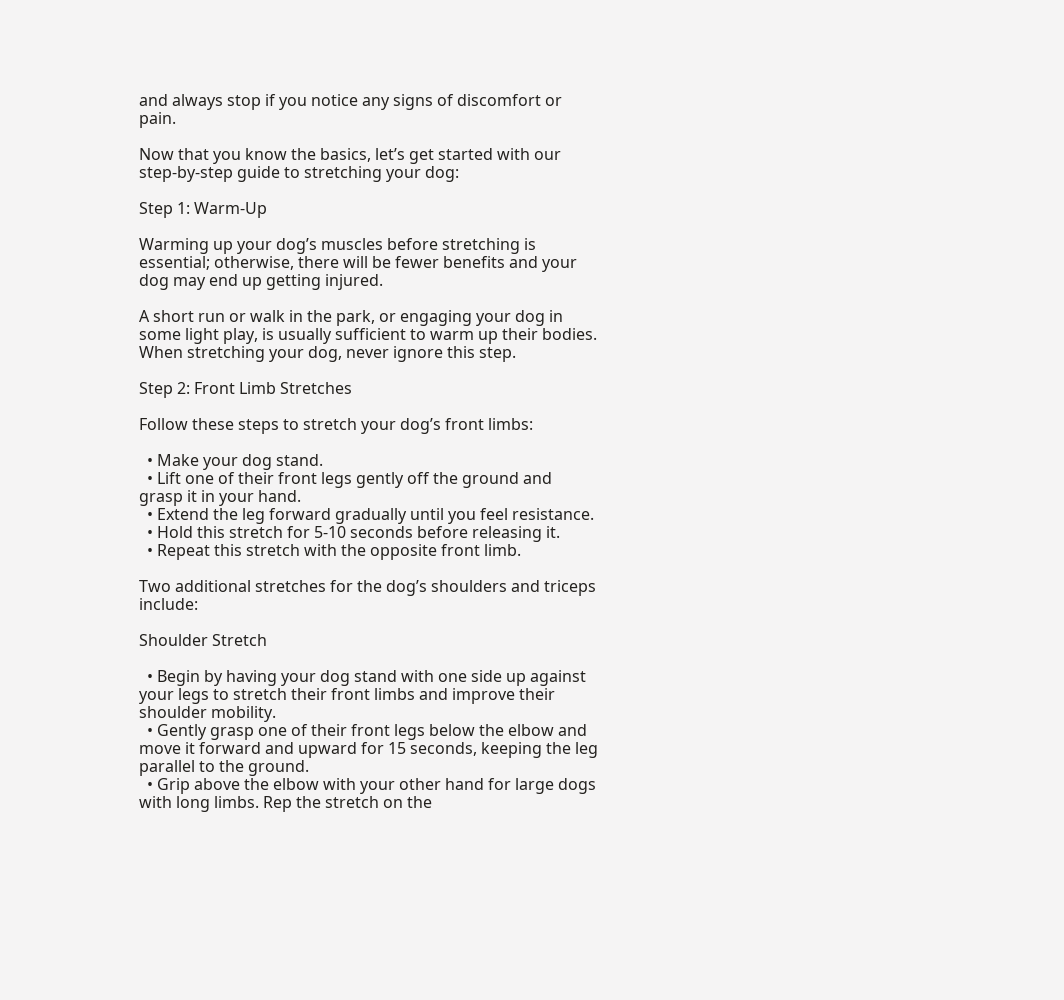and always stop if you notice any signs of discomfort or pain.

Now that you know the basics, let’s get started with our step-by-step guide to stretching your dog:

Step 1: Warm-Up

Warming up your dog’s muscles before stretching is essential; otherwise, there will be fewer benefits and your dog may end up getting injured.

A short run or walk in the park, or engaging your dog in some light play, is usually sufficient to warm up their bodies. When stretching your dog, never ignore this step.

Step 2: Front Limb Stretches

Follow these steps to stretch your dog’s front limbs:

  • Make your dog stand.
  • Lift one of their front legs gently off the ground and grasp it in your hand.
  • Extend the leg forward gradually until you feel resistance.
  • Hold this stretch for 5-10 seconds before releasing it.
  • Repeat this stretch with the opposite front limb.

Two additional stretches for the dog’s shoulders and triceps include:

Shoulder Stretch

  • Begin by having your dog stand with one side up against your legs to stretch their front limbs and improve their shoulder mobility.
  • Gently grasp one of their front legs below the elbow and move it forward and upward for 15 seconds, keeping the leg parallel to the ground.
  • Grip above the elbow with your other hand for large dogs with long limbs. Rep the stretch on the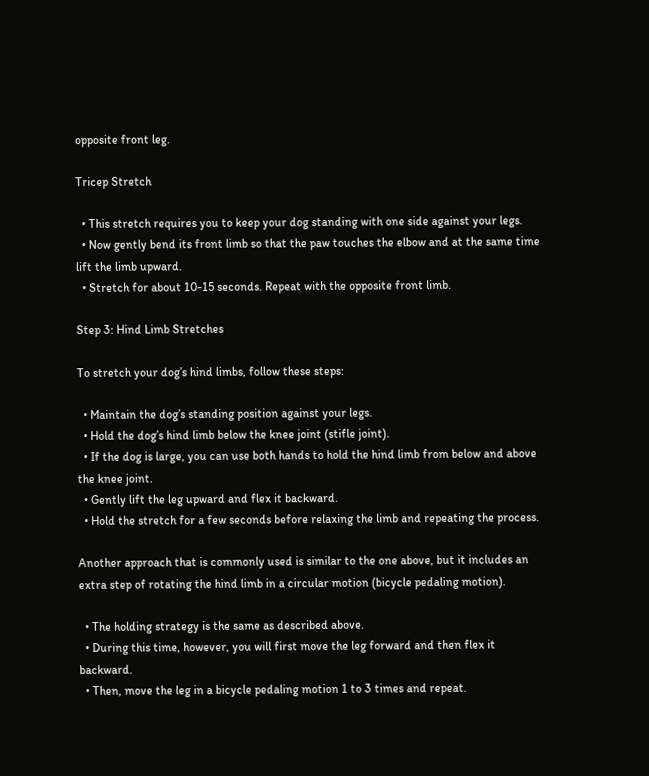opposite front leg.

Tricep Stretch

  • This stretch requires you to keep your dog standing with one side against your legs.
  • Now gently bend its front limb so that the paw touches the elbow and at the same time lift the limb upward.
  • Stretch for about 10-15 seconds. Repeat with the opposite front limb.

Step 3: Hind Limb Stretches

To stretch your dog’s hind limbs, follow these steps:

  • Maintain the dog’s standing position against your legs.
  • Hold the dog’s hind limb below the knee joint (stifle joint).
  • If the dog is large, you can use both hands to hold the hind limb from below and above the knee joint.
  • Gently lift the leg upward and flex it backward.
  • Hold the stretch for a few seconds before relaxing the limb and repeating the process.

Another approach that is commonly used is similar to the one above, but it includes an extra step of rotating the hind limb in a circular motion (bicycle pedaling motion).

  • The holding strategy is the same as described above.
  • During this time, however, you will first move the leg forward and then flex it backward.
  • Then, move the leg in a bicycle pedaling motion 1 to 3 times and repeat.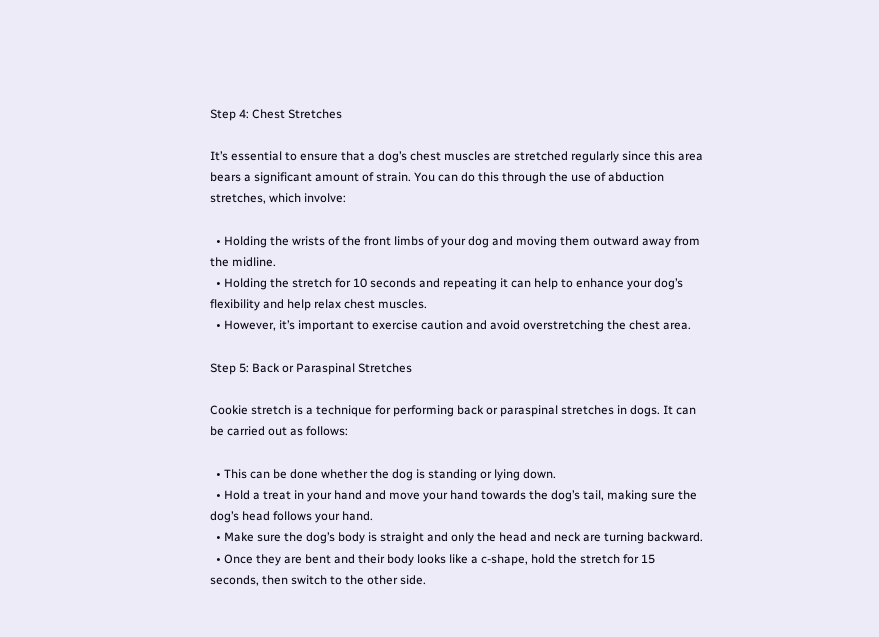Step 4: Chest Stretches

It’s essential to ensure that a dog’s chest muscles are stretched regularly since this area bears a significant amount of strain. You can do this through the use of abduction stretches, which involve:

  • Holding the wrists of the front limbs of your dog and moving them outward away from the midline.
  • Holding the stretch for 10 seconds and repeating it can help to enhance your dog’s flexibility and help relax chest muscles.
  • However, it’s important to exercise caution and avoid overstretching the chest area.

Step 5: Back or Paraspinal Stretches

Cookie stretch is a technique for performing back or paraspinal stretches in dogs. It can be carried out as follows:

  • This can be done whether the dog is standing or lying down.
  • Hold a treat in your hand and move your hand towards the dog’s tail, making sure the dog’s head follows your hand.
  • Make sure the dog’s body is straight and only the head and neck are turning backward.
  • Once they are bent and their body looks like a c-shape, hold the stretch for 15 seconds, then switch to the other side.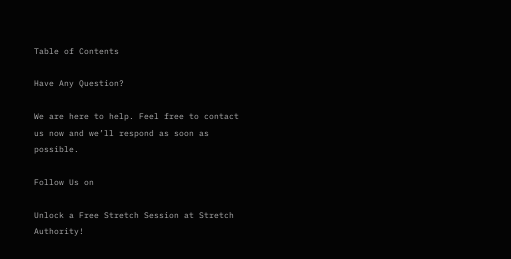Table of Contents

Have Any Question?

We are here to help. Feel free to contact us now and we’ll respond as soon as possible.

Follow Us on

Unlock a Free Stretch Session at Stretch Authority!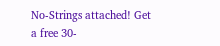No-Strings attached! Get a free 30-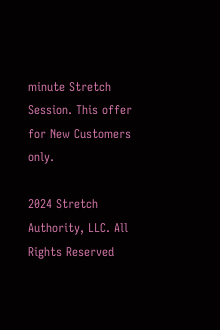minute Stretch Session. This offer for New Customers only.

2024 Stretch Authority, LLC. All Rights Reserved